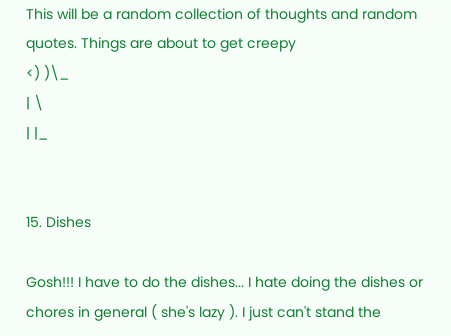This will be a random collection of thoughts and random quotes. Things are about to get creepy
<) )\_
| \
| |_


15. Dishes

Gosh!!! I have to do the dishes... I hate doing the dishes or chores in general ( she's lazy ). I just can't stand the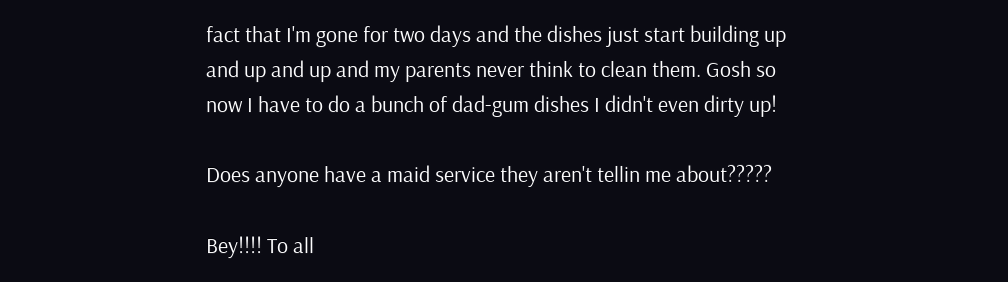fact that I'm gone for two days and the dishes just start building up and up and up and my parents never think to clean them. Gosh so now I have to do a bunch of dad-gum dishes I didn't even dirty up!

Does anyone have a maid service they aren't tellin me about?????

Bey!!!! To all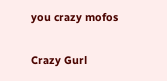you crazy mofos

Crazy Gurl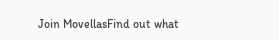Join MovellasFind out what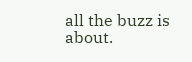all the buzz is about.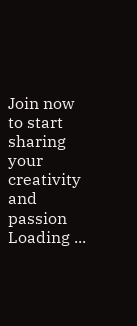Join now to start sharing your creativity and passion
Loading ...